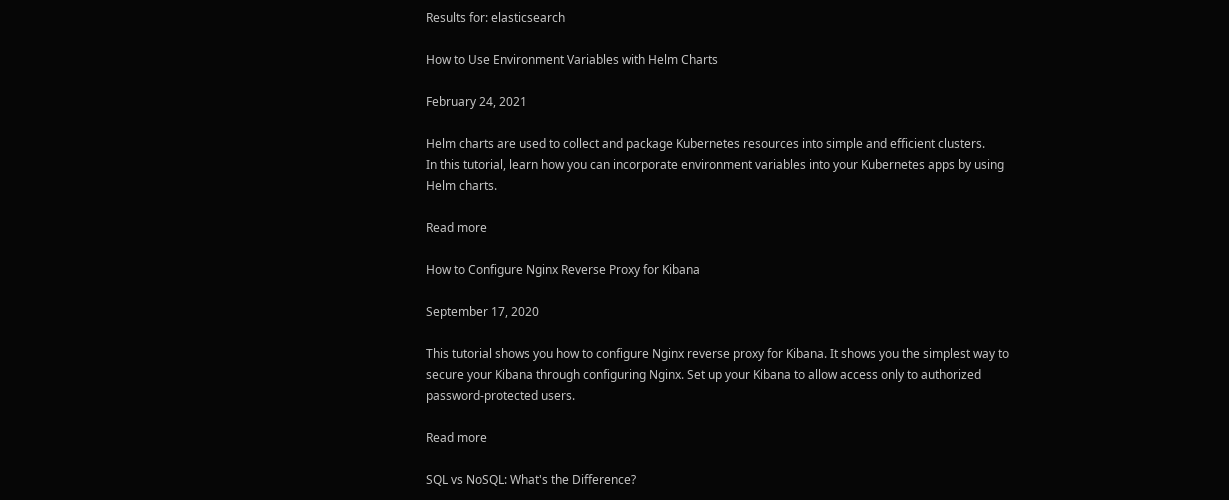Results for: elasticsearch

How to Use Environment Variables with Helm Charts

February 24, 2021

Helm charts are used to collect and package Kubernetes resources into simple and efficient clusters.
In this tutorial, learn how you can incorporate environment variables into your Kubernetes apps by using Helm charts.

Read more

How to Configure Nginx Reverse Proxy for Kibana

September 17, 2020

This tutorial shows you how to configure Nginx reverse proxy for Kibana. It shows you the simplest way to secure your Kibana through configuring Nginx. Set up your Kibana to allow access only to authorized password-protected users.

Read more

SQL vs NoSQL: What's the Difference?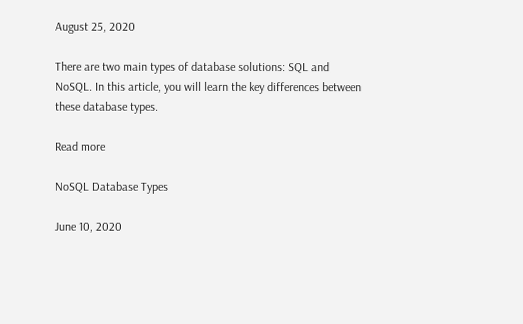August 25, 2020

There are two main types of database solutions: SQL and NoSQL. In this article, you will learn the key differences between these database types.

Read more

NoSQL Database Types

June 10, 2020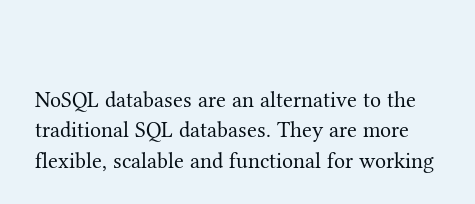NoSQL databases are an alternative to the traditional SQL databases. They are more flexible, scalable and functional for working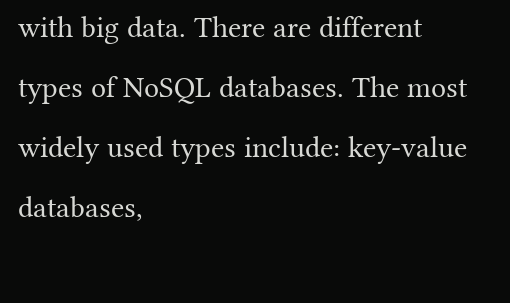with big data. There are different types of NoSQL databases. The most widely used types include: key-value databases,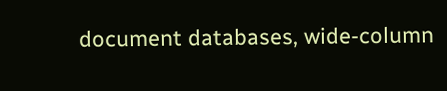document databases, wide-column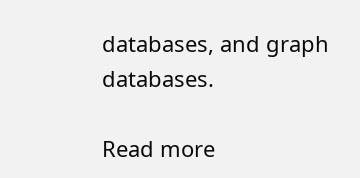databases, and graph databases.

Read more